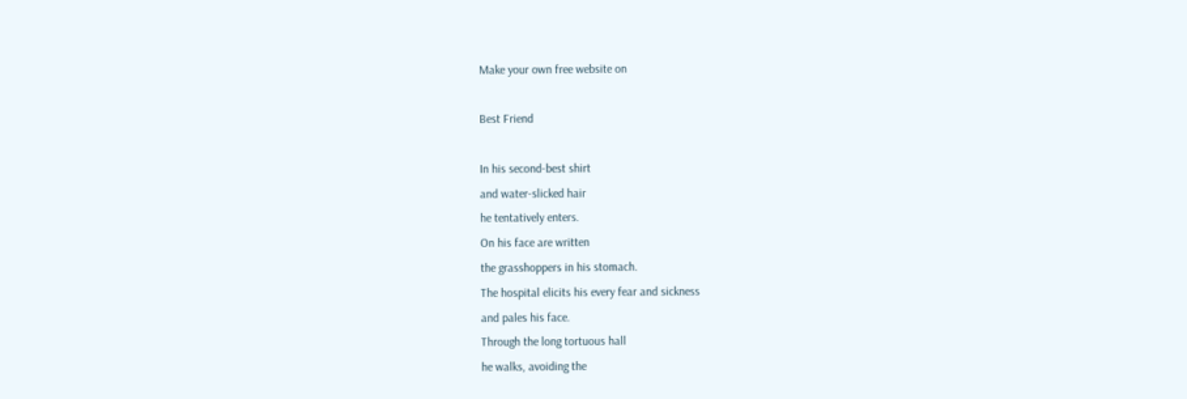Make your own free website on

Best Friend

In his second-best shirt
and water-slicked hair
he tentatively enters.
On his face are written
the grasshoppers in his stomach.
The hospital elicits his every fear and sickness
and pales his face.
Through the long tortuous hall
he walks, avoiding the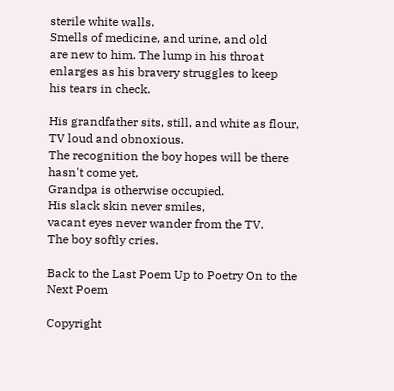sterile white walls.
Smells of medicine, and urine, and old
are new to him. The lump in his throat
enlarges as his bravery struggles to keep
his tears in check.

His grandfather sits, still, and white as flour,
TV loud and obnoxious.
The recognition the boy hopes will be there
hasn't come yet.
Grandpa is otherwise occupied.
His slack skin never smiles,
vacant eyes never wander from the TV.
The boy softly cries.

Back to the Last Poem Up to Poetry On to the Next Poem

Copyright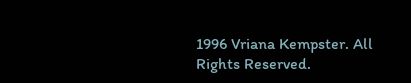1996 Vriana Kempster. All Rights Reserved.